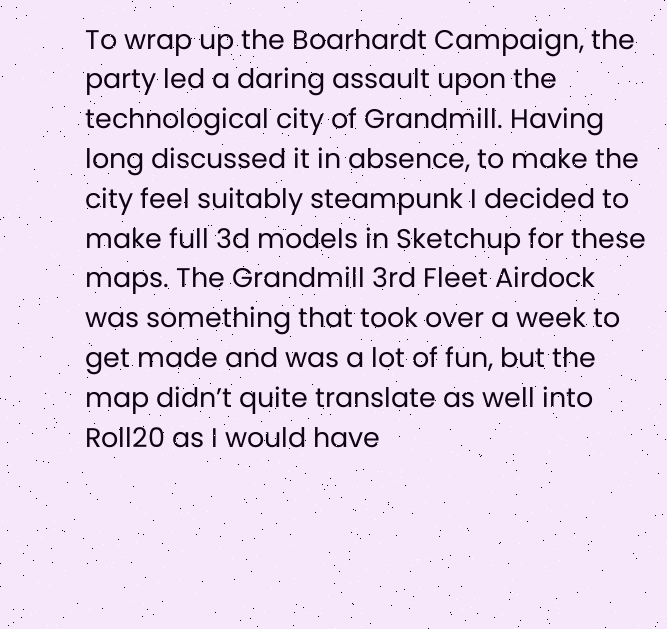To wrap up the Boarhardt Campaign, the party led a daring assault upon the technological city of Grandmill. Having long discussed it in absence, to make the city feel suitably steampunk I decided to make full 3d models in Sketchup for these maps. The Grandmill 3rd Fleet Airdock was something that took over a week to get made and was a lot of fun, but the map didn’t quite translate as well into Roll20 as I would have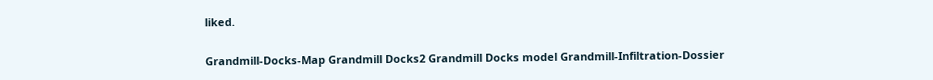liked.

Grandmill-Docks-Map Grandmill Docks2 Grandmill Docks model Grandmill-Infiltration-Dossier